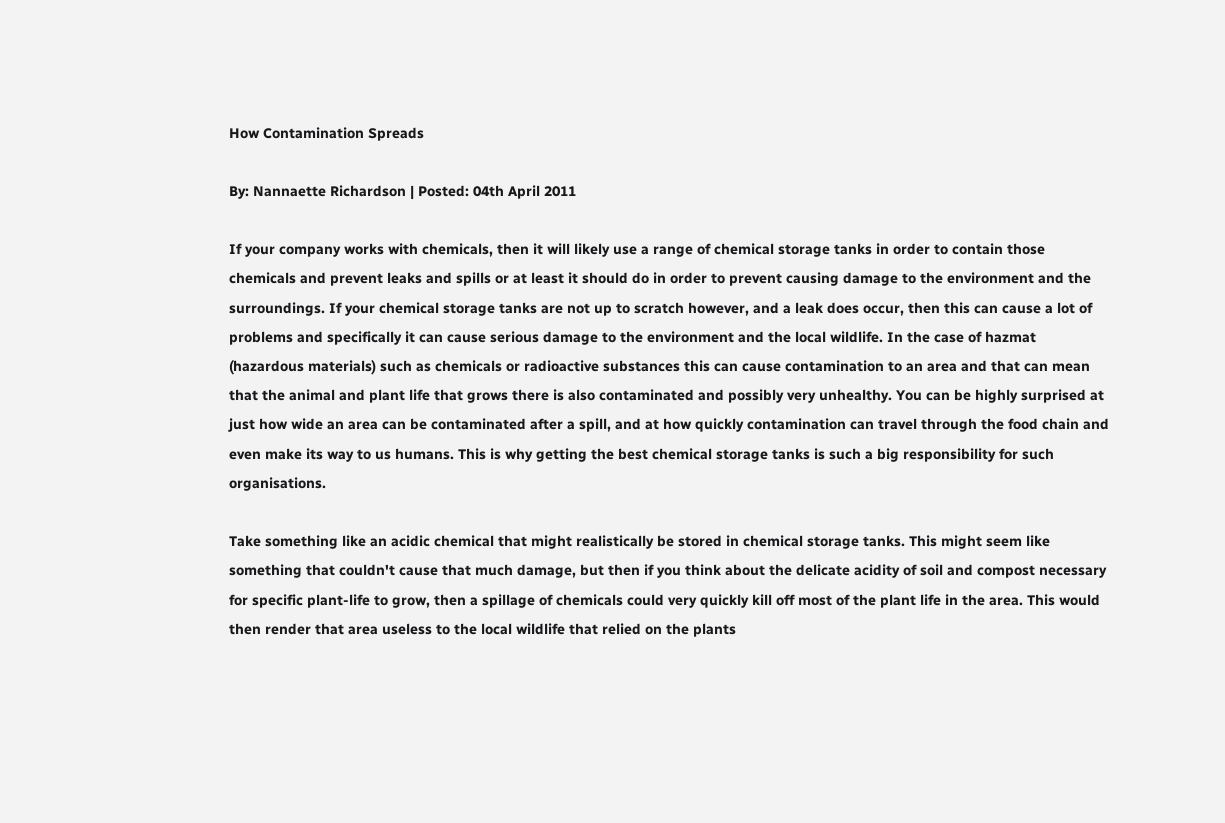How Contamination Spreads

By: Nannaette Richardson | Posted: 04th April 2011

If your company works with chemicals, then it will likely use a range of chemical storage tanks in order to contain those chemicals and prevent leaks and spills or at least it should do in order to prevent causing damage to the environment and the surroundings. If your chemical storage tanks are not up to scratch however, and a leak does occur, then this can cause a lot of problems and specifically it can cause serious damage to the environment and the local wildlife. In the case of hazmat (hazardous materials) such as chemicals or radioactive substances this can cause contamination to an area and that can mean that the animal and plant life that grows there is also contaminated and possibly very unhealthy. You can be highly surprised at just how wide an area can be contaminated after a spill, and at how quickly contamination can travel through the food chain and even make its way to us humans. This is why getting the best chemical storage tanks is such a big responsibility for such organisations.

Take something like an acidic chemical that might realistically be stored in chemical storage tanks. This might seem like something that couldn't cause that much damage, but then if you think about the delicate acidity of soil and compost necessary for specific plant-life to grow, then a spillage of chemicals could very quickly kill off most of the plant life in the area. This would then render that area useless to the local wildlife that relied on the plants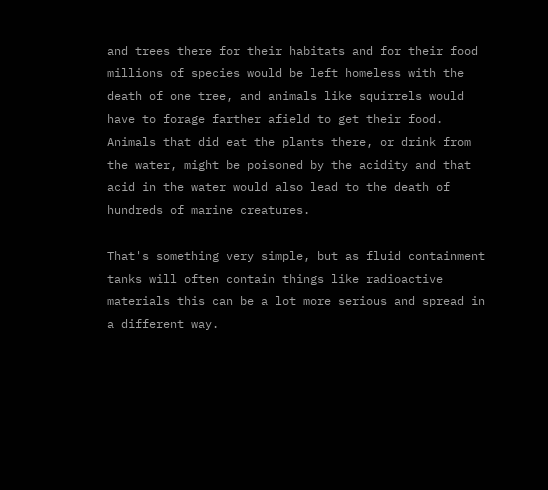and trees there for their habitats and for their food millions of species would be left homeless with the death of one tree, and animals like squirrels would have to forage farther afield to get their food. Animals that did eat the plants there, or drink from the water, might be poisoned by the acidity and that acid in the water would also lead to the death of hundreds of marine creatures.

That's something very simple, but as fluid containment tanks will often contain things like radioactive materials this can be a lot more serious and spread in a different way.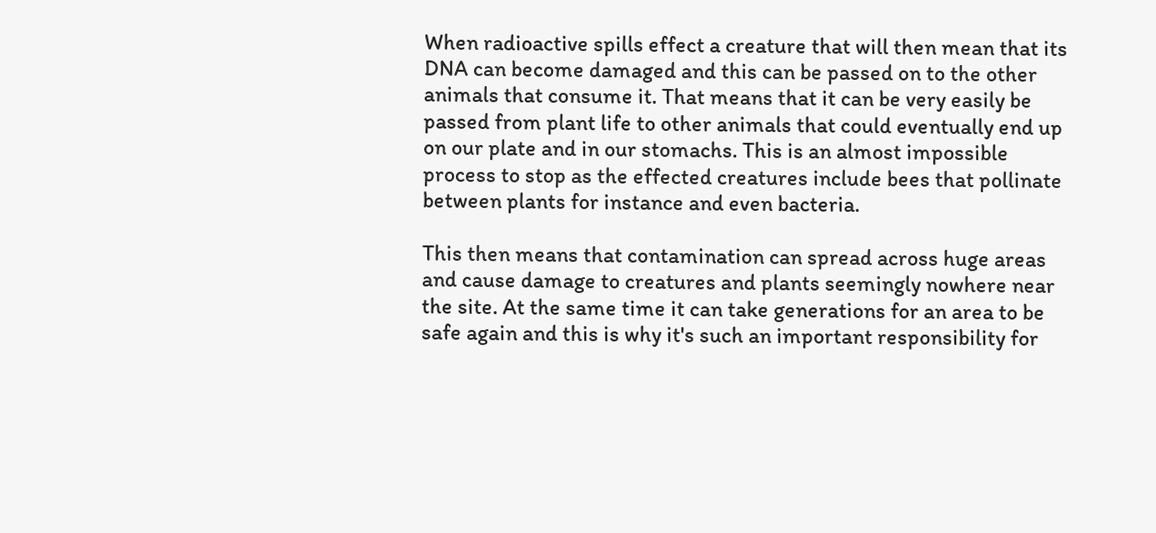When radioactive spills effect a creature that will then mean that its DNA can become damaged and this can be passed on to the other animals that consume it. That means that it can be very easily be passed from plant life to other animals that could eventually end up on our plate and in our stomachs. This is an almost impossible process to stop as the effected creatures include bees that pollinate between plants for instance and even bacteria.

This then means that contamination can spread across huge areas and cause damage to creatures and plants seemingly nowhere near the site. At the same time it can take generations for an area to be safe again and this is why it's such an important responsibility for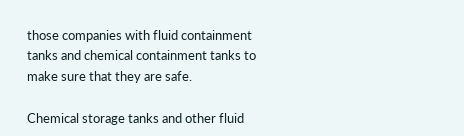those companies with fluid containment tanks and chemical containment tanks to make sure that they are safe.

Chemical storage tanks and other fluid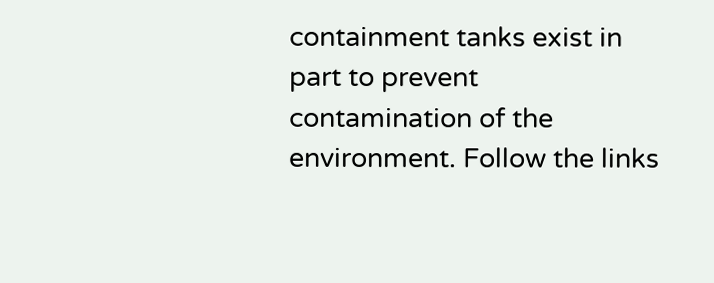containment tanks exist in part to prevent contamination of the environment. Follow the links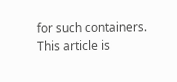for such containers.
This article is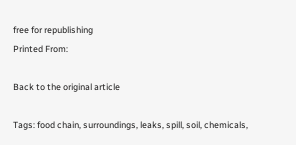free for republishing
Printed From:

Back to the original article

Tags: food chain, surroundings, leaks, spill, soil, chemicals,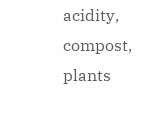acidity, compost, plants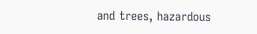and trees, hazardous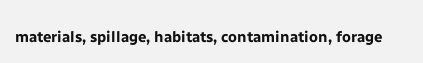materials, spillage, habitats, contamination, forage